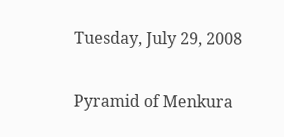Tuesday, July 29, 2008

Pyramid of Menkura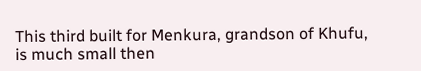This third built for Menkura, grandson of Khufu, is much small then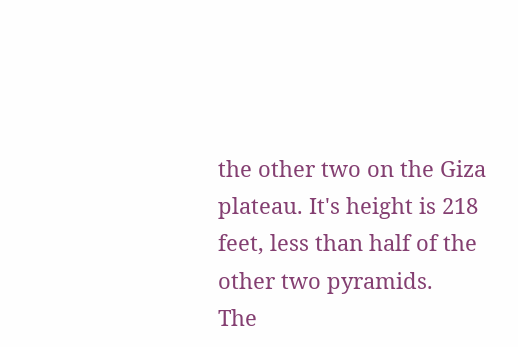the other two on the Giza plateau. It's height is 218 feet, less than half of the other two pyramids.
The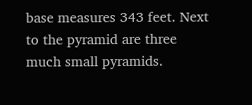base measures 343 feet. Next to the pyramid are three much small pyramids.